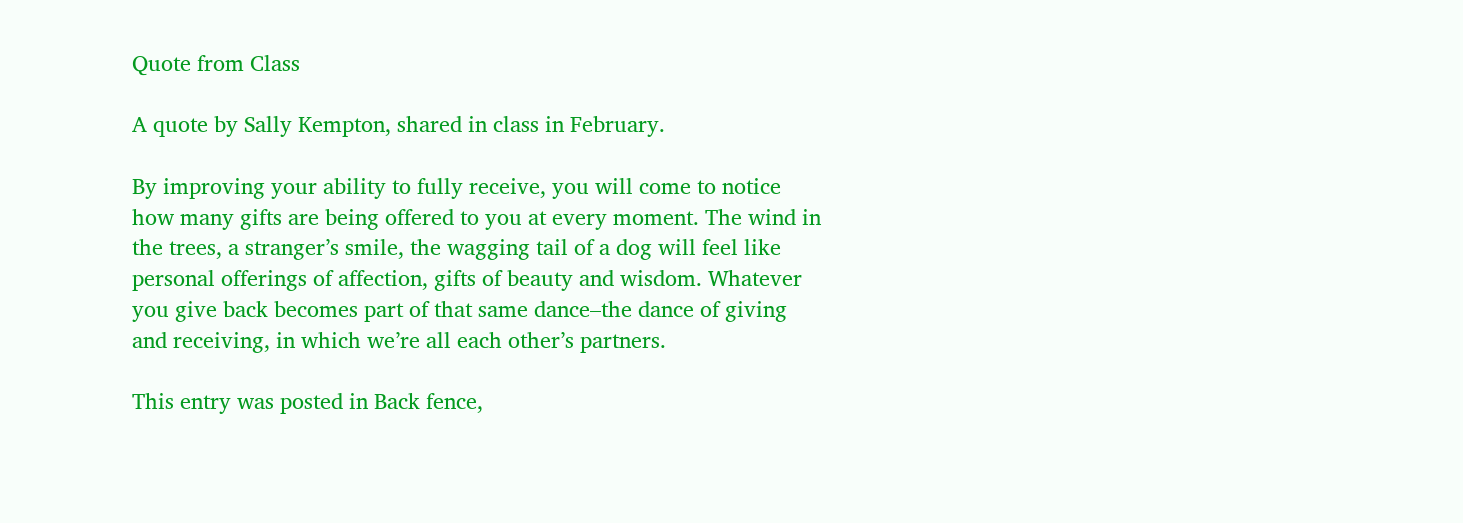Quote from Class

A quote by Sally Kempton, shared in class in February.

By improving your ability to fully receive, you will come to notice how many gifts are being offered to you at every moment. The wind in the trees, a stranger’s smile, the wagging tail of a dog will feel like personal offerings of affection, gifts of beauty and wisdom. Whatever you give back becomes part of that same dance–the dance of giving and receiving, in which we’re all each other’s partners.

This entry was posted in Back fence,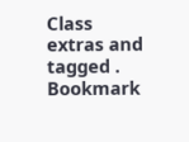Class extras and tagged . Bookmark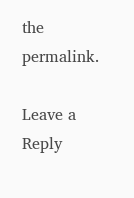the permalink.

Leave a Reply